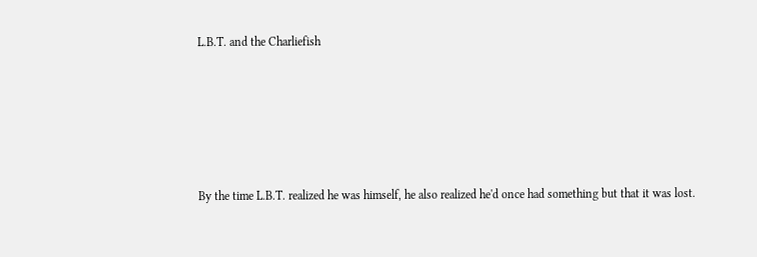L.B.T. and the Charliefish





By the time L.B.T. realized he was himself, he also realized he'd once had something but that it was lost.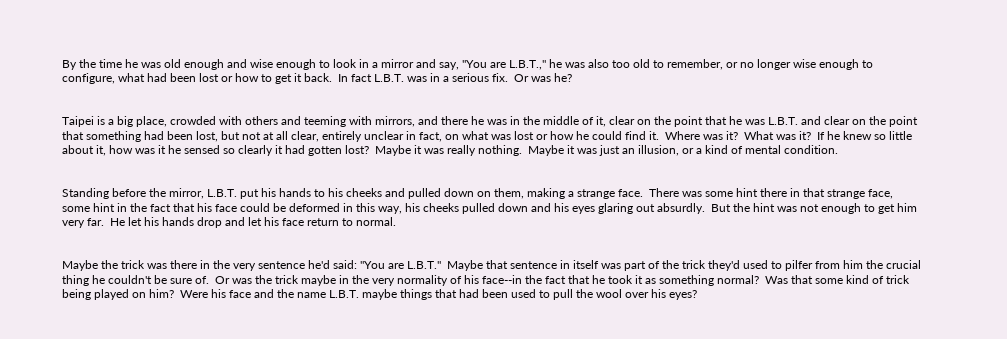By the time he was old enough and wise enough to look in a mirror and say, "You are L.B.T.," he was also too old to remember, or no longer wise enough to configure, what had been lost or how to get it back.  In fact L.B.T. was in a serious fix.  Or was he?


Taipei is a big place, crowded with others and teeming with mirrors, and there he was in the middle of it, clear on the point that he was L.B.T. and clear on the point that something had been lost, but not at all clear, entirely unclear in fact, on what was lost or how he could find it.  Where was it?  What was it?  If he knew so little about it, how was it he sensed so clearly it had gotten lost?  Maybe it was really nothing.  Maybe it was just an illusion, or a kind of mental condition.


Standing before the mirror, L.B.T. put his hands to his cheeks and pulled down on them, making a strange face.  There was some hint there in that strange face, some hint in the fact that his face could be deformed in this way, his cheeks pulled down and his eyes glaring out absurdly.  But the hint was not enough to get him very far.  He let his hands drop and let his face return to normal.


Maybe the trick was there in the very sentence he'd said: "You are L.B.T."  Maybe that sentence in itself was part of the trick they'd used to pilfer from him the crucial thing he couldn't be sure of.  Or was the trick maybe in the very normality of his face--in the fact that he took it as something normal?  Was that some kind of trick being played on him?  Were his face and the name L.B.T. maybe things that had been used to pull the wool over his eyes?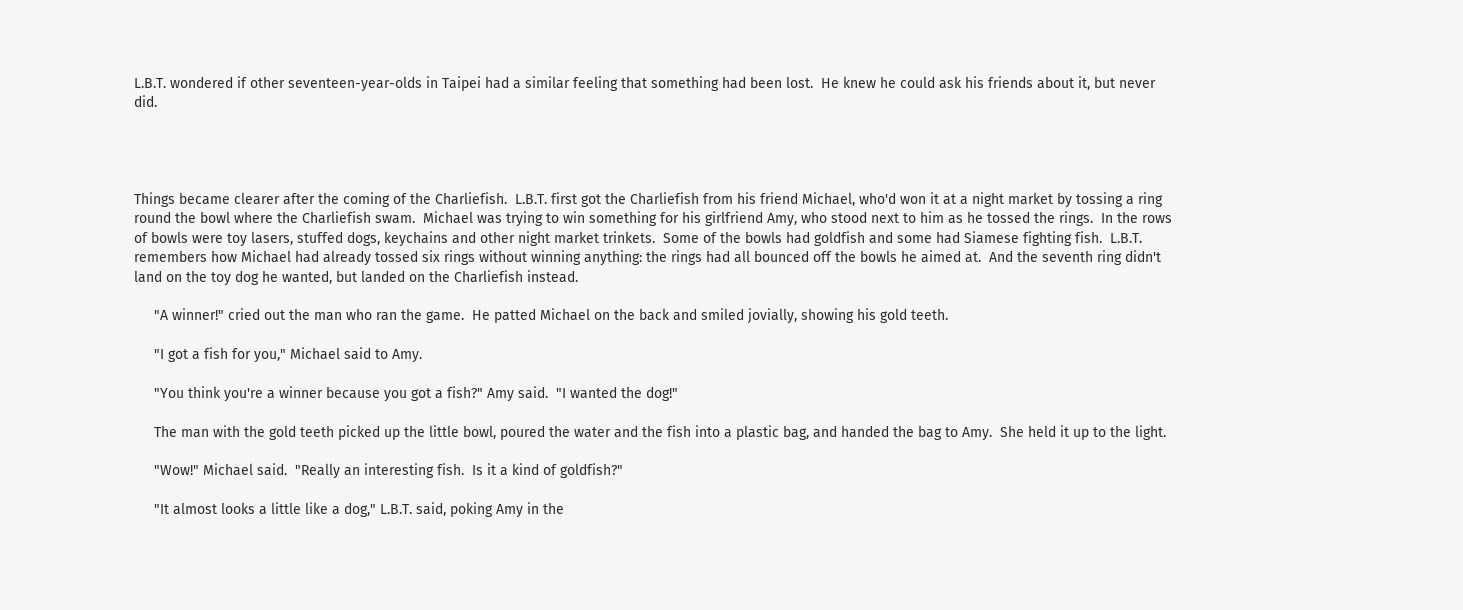L.B.T. wondered if other seventeen-year-olds in Taipei had a similar feeling that something had been lost.  He knew he could ask his friends about it, but never did.




Things became clearer after the coming of the Charliefish.  L.B.T. first got the Charliefish from his friend Michael, who'd won it at a night market by tossing a ring round the bowl where the Charliefish swam.  Michael was trying to win something for his girlfriend Amy, who stood next to him as he tossed the rings.  In the rows of bowls were toy lasers, stuffed dogs, keychains and other night market trinkets.  Some of the bowls had goldfish and some had Siamese fighting fish.  L.B.T. remembers how Michael had already tossed six rings without winning anything: the rings had all bounced off the bowls he aimed at.  And the seventh ring didn't land on the toy dog he wanted, but landed on the Charliefish instead.

     "A winner!" cried out the man who ran the game.  He patted Michael on the back and smiled jovially, showing his gold teeth.

     "I got a fish for you," Michael said to Amy.

     "You think you're a winner because you got a fish?" Amy said.  "I wanted the dog!"

     The man with the gold teeth picked up the little bowl, poured the water and the fish into a plastic bag, and handed the bag to Amy.  She held it up to the light.

     "Wow!" Michael said.  "Really an interesting fish.  Is it a kind of goldfish?"

     "It almost looks a little like a dog," L.B.T. said, poking Amy in the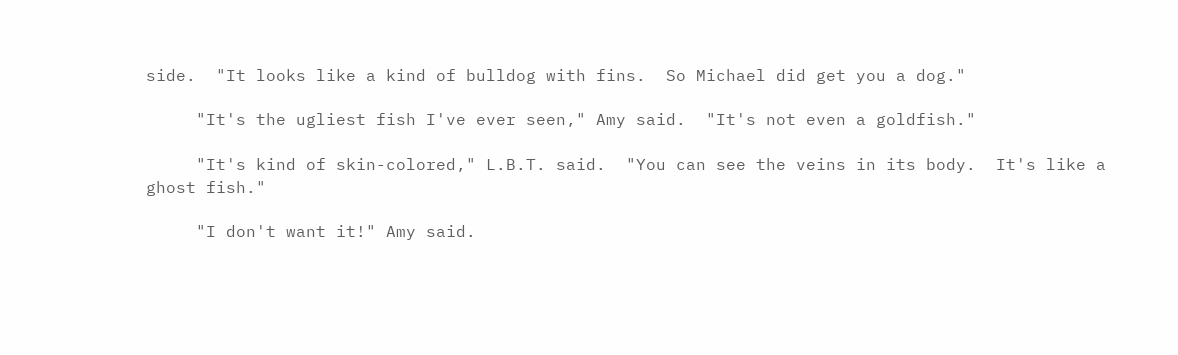side.  "It looks like a kind of bulldog with fins.  So Michael did get you a dog."

     "It's the ugliest fish I've ever seen," Amy said.  "It's not even a goldfish."

     "It's kind of skin-colored," L.B.T. said.  "You can see the veins in its body.  It's like a ghost fish."

     "I don't want it!" Amy said.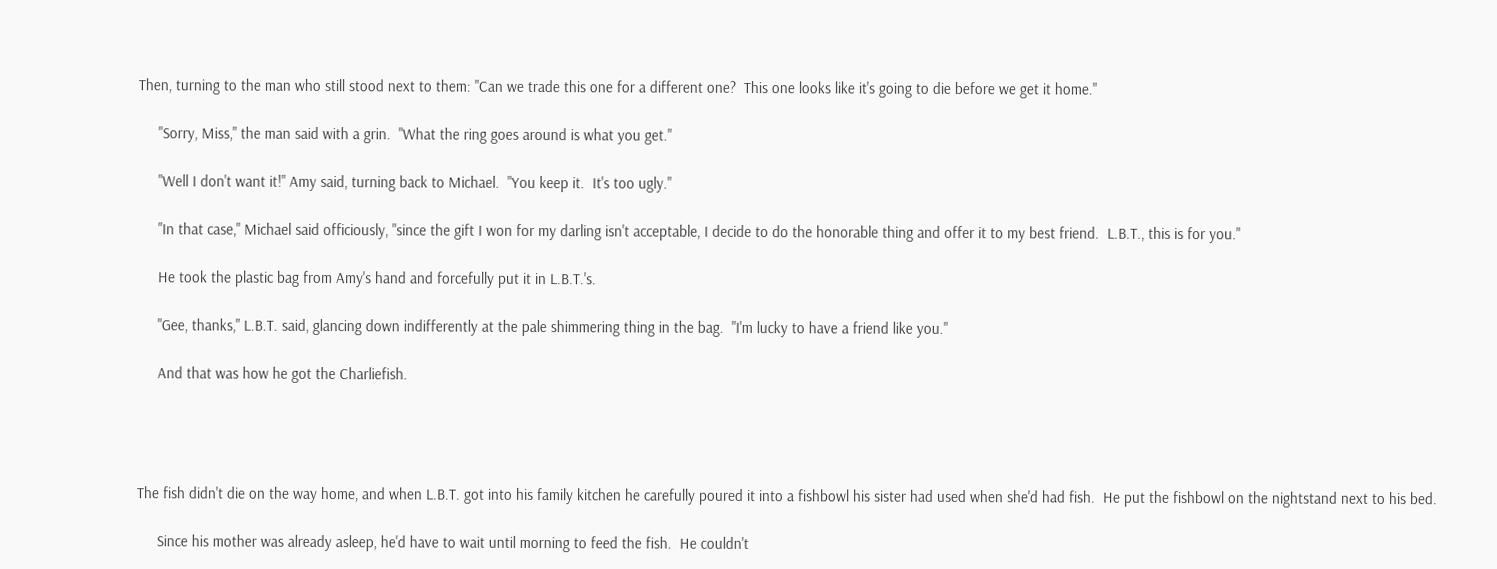Then, turning to the man who still stood next to them: "Can we trade this one for a different one?  This one looks like it's going to die before we get it home."

     "Sorry, Miss," the man said with a grin.  "What the ring goes around is what you get."

     "Well I don't want it!" Amy said, turning back to Michael.  "You keep it.  It's too ugly."

     "In that case," Michael said officiously, "since the gift I won for my darling isn't acceptable, I decide to do the honorable thing and offer it to my best friend.  L.B.T., this is for you."

     He took the plastic bag from Amy's hand and forcefully put it in L.B.T.'s.

     "Gee, thanks," L.B.T. said, glancing down indifferently at the pale shimmering thing in the bag.  "I'm lucky to have a friend like you."

     And that was how he got the Charliefish.




The fish didn't die on the way home, and when L.B.T. got into his family kitchen he carefully poured it into a fishbowl his sister had used when she'd had fish.  He put the fishbowl on the nightstand next to his bed.

     Since his mother was already asleep, he'd have to wait until morning to feed the fish.  He couldn't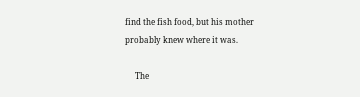find the fish food, but his mother probably knew where it was.

     The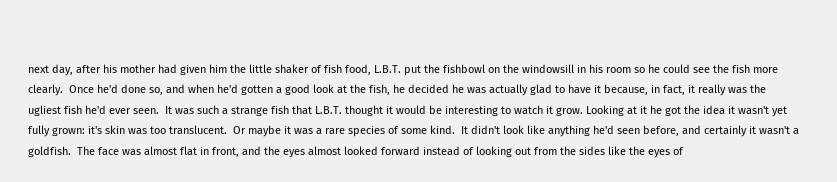next day, after his mother had given him the little shaker of fish food, L.B.T. put the fishbowl on the windowsill in his room so he could see the fish more clearly.  Once he'd done so, and when he'd gotten a good look at the fish, he decided he was actually glad to have it because, in fact, it really was the ugliest fish he'd ever seen.  It was such a strange fish that L.B.T. thought it would be interesting to watch it grow. Looking at it he got the idea it wasn't yet fully grown: it's skin was too translucent.  Or maybe it was a rare species of some kind.  It didn't look like anything he'd seen before, and certainly it wasn't a goldfish.  The face was almost flat in front, and the eyes almost looked forward instead of looking out from the sides like the eyes of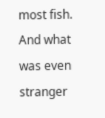most fish.  And what was even stranger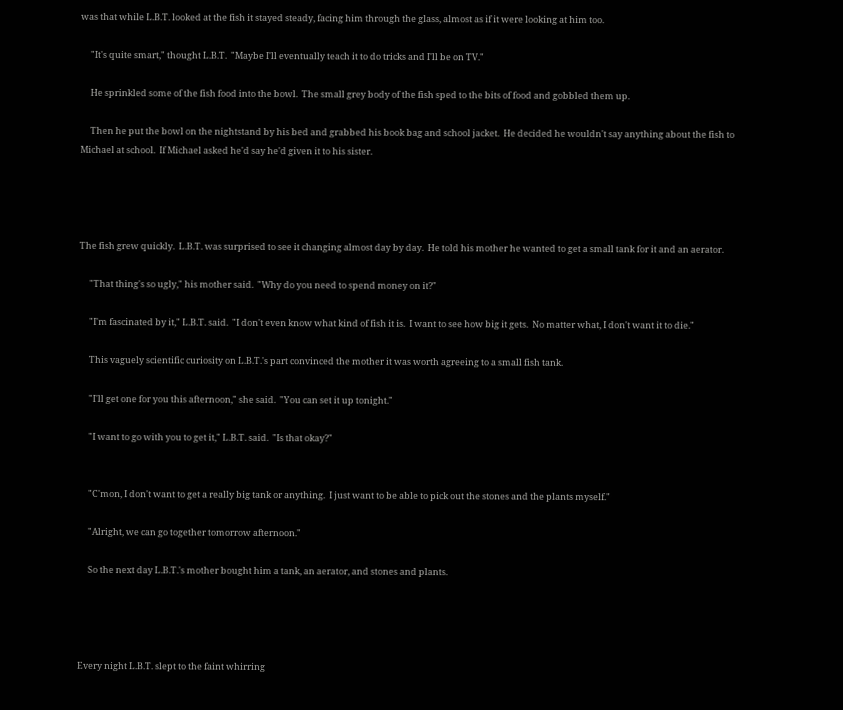was that while L.B.T. looked at the fish it stayed steady, facing him through the glass, almost as if it were looking at him too.

     "It's quite smart," thought L.B.T.  "Maybe I'll eventually teach it to do tricks and I'll be on TV."

     He sprinkled some of the fish food into the bowl.  The small grey body of the fish sped to the bits of food and gobbled them up.

     Then he put the bowl on the nightstand by his bed and grabbed his book bag and school jacket.  He decided he wouldn't say anything about the fish to Michael at school.  If Michael asked he'd say he'd given it to his sister.




The fish grew quickly.  L.B.T. was surprised to see it changing almost day by day.  He told his mother he wanted to get a small tank for it and an aerator.

     "That thing's so ugly," his mother said.  "Why do you need to spend money on it?"

     "I'm fascinated by it," L.B.T. said.  "I don't even know what kind of fish it is.  I want to see how big it gets.  No matter what, I don't want it to die."

     This vaguely scientific curiosity on L.B.T.'s part convinced the mother it was worth agreeing to a small fish tank.

     "I'll get one for you this afternoon," she said.  "You can set it up tonight."

     "I want to go with you to get it," L.B.T. said.  "Is that okay?"


     "C'mon, I don't want to get a really big tank or anything.  I just want to be able to pick out the stones and the plants myself."

     "Alright, we can go together tomorrow afternoon."

     So the next day L.B.T.'s mother bought him a tank, an aerator, and stones and plants.




Every night L.B.T. slept to the faint whirring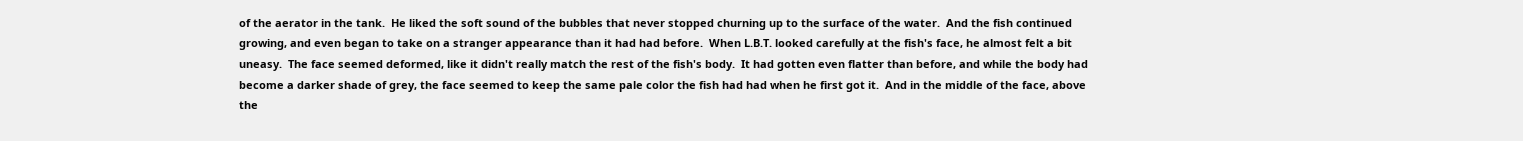of the aerator in the tank.  He liked the soft sound of the bubbles that never stopped churning up to the surface of the water.  And the fish continued growing, and even began to take on a stranger appearance than it had had before.  When L.B.T. looked carefully at the fish's face, he almost felt a bit uneasy.  The face seemed deformed, like it didn't really match the rest of the fish's body.  It had gotten even flatter than before, and while the body had become a darker shade of grey, the face seemed to keep the same pale color the fish had had when he first got it.  And in the middle of the face, above the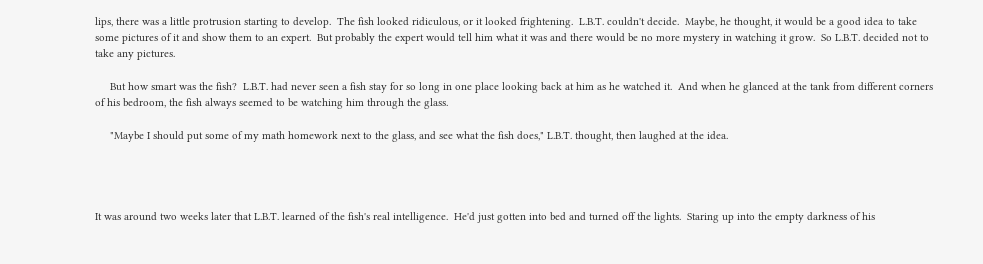lips, there was a little protrusion starting to develop.  The fish looked ridiculous, or it looked frightening.  L.B.T. couldn't decide.  Maybe, he thought, it would be a good idea to take some pictures of it and show them to an expert.  But probably the expert would tell him what it was and there would be no more mystery in watching it grow.  So L.B.T. decided not to take any pictures.

     But how smart was the fish?  L.B.T. had never seen a fish stay for so long in one place looking back at him as he watched it.  And when he glanced at the tank from different corners of his bedroom, the fish always seemed to be watching him through the glass.

     "Maybe I should put some of my math homework next to the glass, and see what the fish does," L.B.T. thought, then laughed at the idea.




It was around two weeks later that L.B.T. learned of the fish's real intelligence.  He'd just gotten into bed and turned off the lights.  Staring up into the empty darkness of his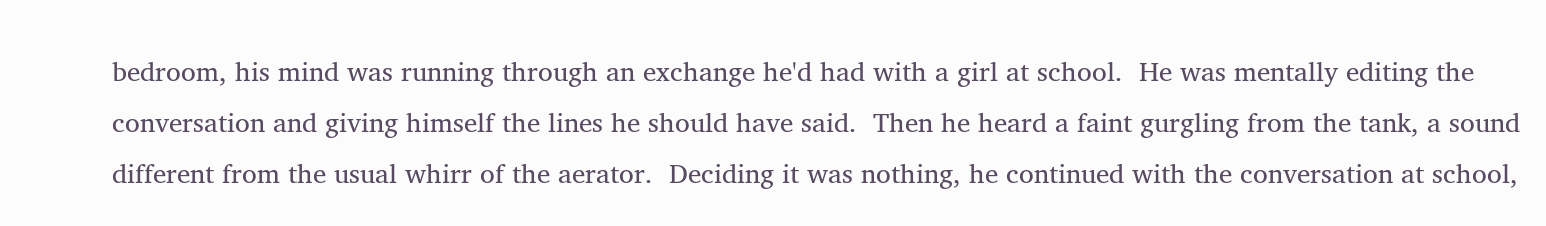bedroom, his mind was running through an exchange he'd had with a girl at school.  He was mentally editing the conversation and giving himself the lines he should have said.  Then he heard a faint gurgling from the tank, a sound different from the usual whirr of the aerator.  Deciding it was nothing, he continued with the conversation at school,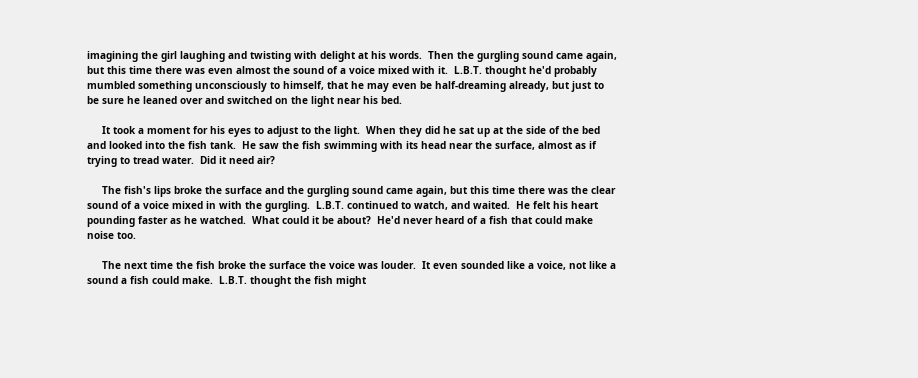imagining the girl laughing and twisting with delight at his words.  Then the gurgling sound came again, but this time there was even almost the sound of a voice mixed with it.  L.B.T. thought he'd probably mumbled something unconsciously to himself, that he may even be half-dreaming already, but just to be sure he leaned over and switched on the light near his bed.

     It took a moment for his eyes to adjust to the light.  When they did he sat up at the side of the bed and looked into the fish tank.  He saw the fish swimming with its head near the surface, almost as if trying to tread water.  Did it need air?

     The fish's lips broke the surface and the gurgling sound came again, but this time there was the clear sound of a voice mixed in with the gurgling.  L.B.T. continued to watch, and waited.  He felt his heart pounding faster as he watched.  What could it be about?  He'd never heard of a fish that could make noise too.

     The next time the fish broke the surface the voice was louder.  It even sounded like a voice, not like a sound a fish could make.  L.B.T. thought the fish might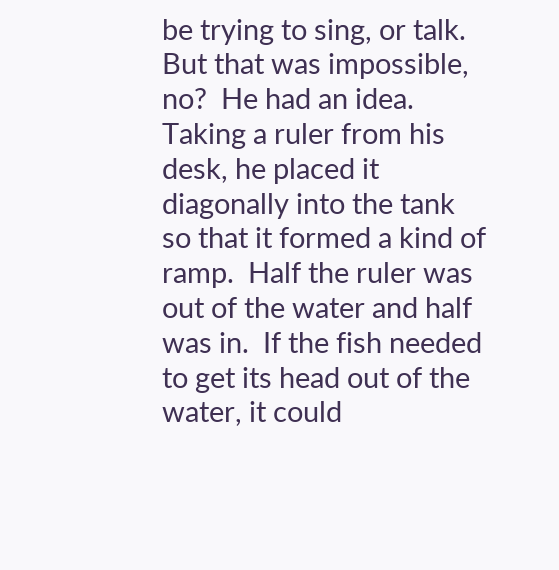be trying to sing, or talk.  But that was impossible, no?  He had an idea.  Taking a ruler from his desk, he placed it diagonally into the tank so that it formed a kind of ramp.  Half the ruler was out of the water and half was in.  If the fish needed to get its head out of the water, it could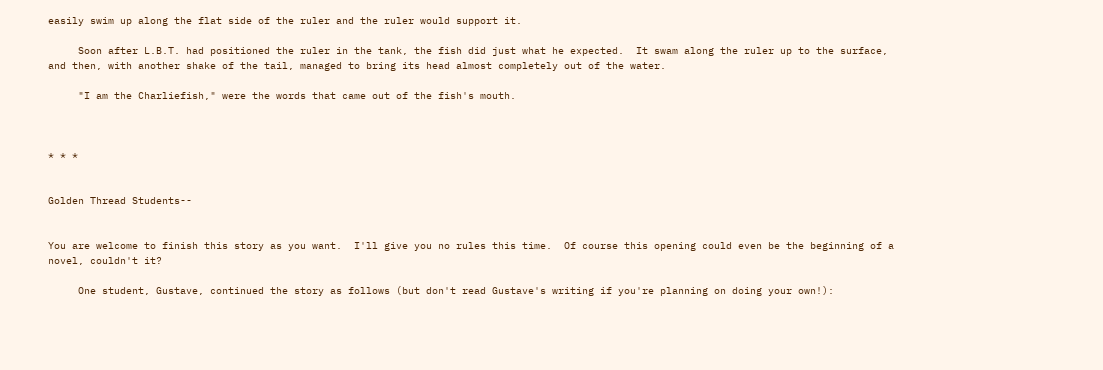easily swim up along the flat side of the ruler and the ruler would support it.

     Soon after L.B.T. had positioned the ruler in the tank, the fish did just what he expected.  It swam along the ruler up to the surface, and then, with another shake of the tail, managed to bring its head almost completely out of the water.

     "I am the Charliefish," were the words that came out of the fish's mouth.



* * *


Golden Thread Students--


You are welcome to finish this story as you want.  I'll give you no rules this time.  Of course this opening could even be the beginning of a novel, couldn't it?

     One student, Gustave, continued the story as follows (but don't read Gustave's writing if you're planning on doing your own!):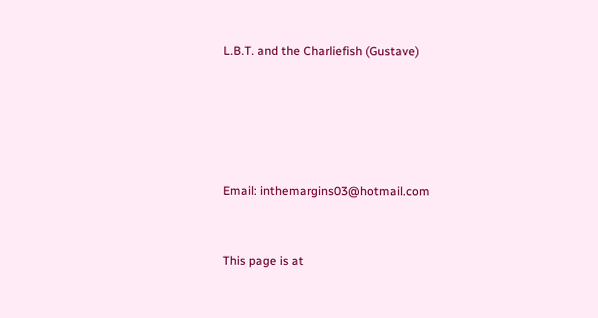L.B.T. and the Charliefish (Gustave)





Email: inthemargins03@hotmail.com


This page is at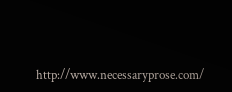http://www.necessaryprose.com/